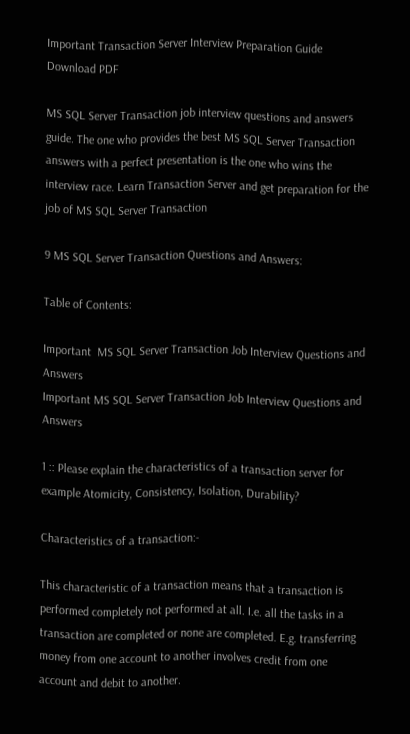Important Transaction Server Interview Preparation Guide
Download PDF

MS SQL Server Transaction job interview questions and answers guide. The one who provides the best MS SQL Server Transaction answers with a perfect presentation is the one who wins the interview race. Learn Transaction Server and get preparation for the job of MS SQL Server Transaction

9 MS SQL Server Transaction Questions and Answers:

Table of Contents:

Important  MS SQL Server Transaction Job Interview Questions and Answers
Important MS SQL Server Transaction Job Interview Questions and Answers

1 :: Please explain the characteristics of a transaction server for example Atomicity, Consistency, Isolation, Durability?

Characteristics of a transaction:-

This characteristic of a transaction means that a transaction is performed completely not performed at all. I.e. all the tasks in a transaction are completed or none are completed. E.g. transferring money from one account to another involves credit from one account and debit to another.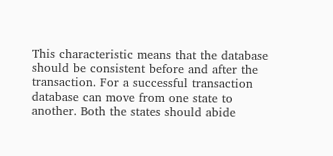This characteristic means that the database should be consistent before and after the transaction. For a successful transaction database can move from one state to another. Both the states should abide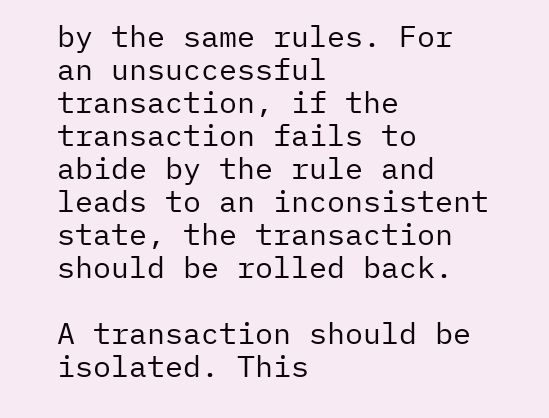by the same rules. For an unsuccessful transaction, if the transaction fails to abide by the rule and leads to an inconsistent state, the transaction should be rolled back.

A transaction should be isolated. This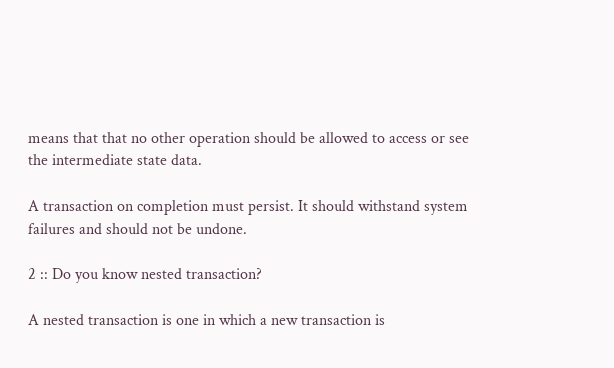means that that no other operation should be allowed to access or see the intermediate state data.

A transaction on completion must persist. It should withstand system failures and should not be undone.

2 :: Do you know nested transaction?

A nested transaction is one in which a new transaction is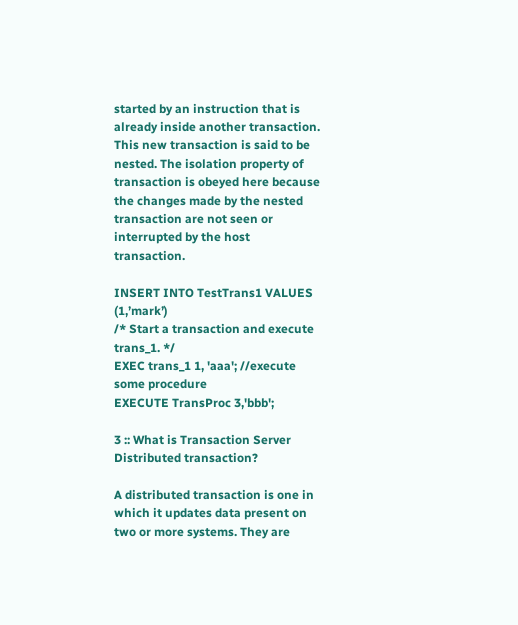started by an instruction that is already inside another transaction. This new transaction is said to be nested. The isolation property of transaction is obeyed here because the changes made by the nested transaction are not seen or interrupted by the host transaction.

INSERT INTO TestTrans1 VALUES (1,’mark’)
/* Start a transaction and execute trans_1. */
EXEC trans_1 1, 'aaa'; //execute some procedure
EXECUTE TransProc 3,'bbb';

3 :: What is Transaction Server Distributed transaction?

A distributed transaction is one in which it updates data present on two or more systems. They are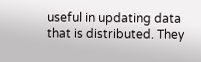useful in updating data that is distributed. They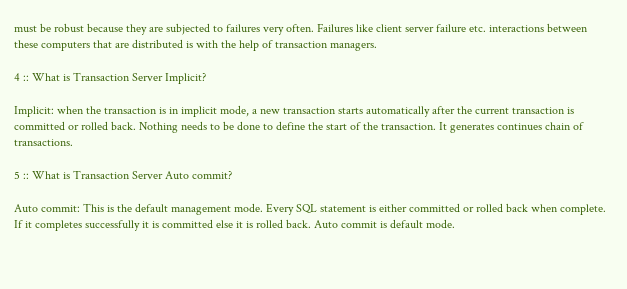must be robust because they are subjected to failures very often. Failures like client server failure etc. interactions between these computers that are distributed is with the help of transaction managers.

4 :: What is Transaction Server Implicit?

Implicit: when the transaction is in implicit mode, a new transaction starts automatically after the current transaction is committed or rolled back. Nothing needs to be done to define the start of the transaction. It generates continues chain of transactions.

5 :: What is Transaction Server Auto commit?

Auto commit: This is the default management mode. Every SQL statement is either committed or rolled back when complete. If it completes successfully it is committed else it is rolled back. Auto commit is default mode.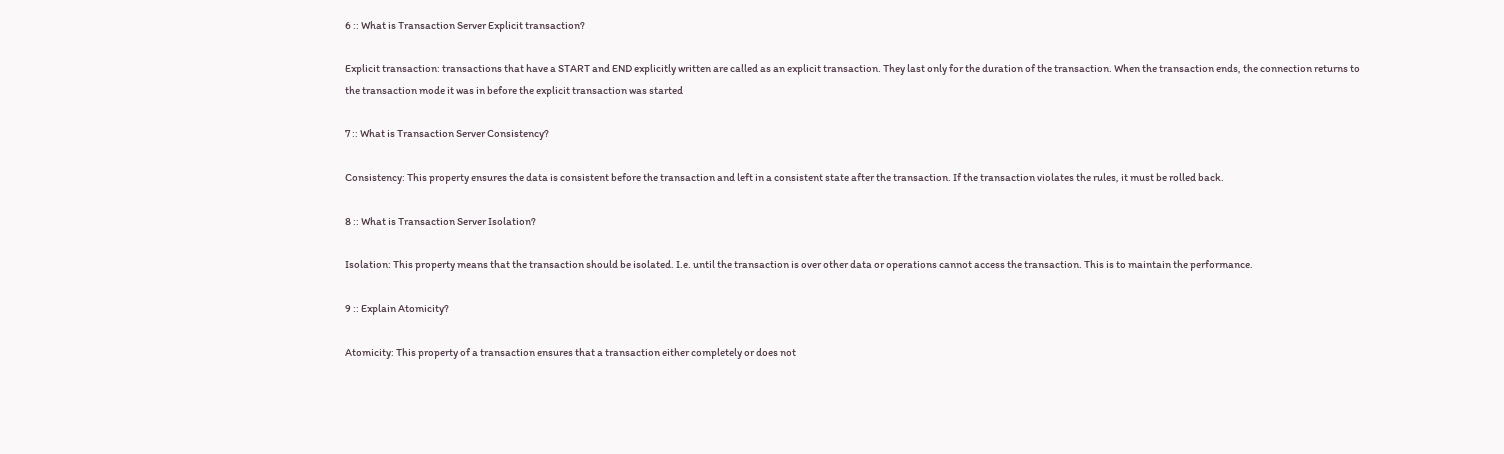6 :: What is Transaction Server Explicit transaction?

Explicit transaction: transactions that have a START and END explicitly written are called as an explicit transaction. They last only for the duration of the transaction. When the transaction ends, the connection returns to the transaction mode it was in before the explicit transaction was started

7 :: What is Transaction Server Consistency?

Consistency: This property ensures the data is consistent before the transaction and left in a consistent state after the transaction. If the transaction violates the rules, it must be rolled back.

8 :: What is Transaction Server Isolation?

Isolation: This property means that the transaction should be isolated. I.e. until the transaction is over other data or operations cannot access the transaction. This is to maintain the performance.

9 :: Explain Atomicity?

Atomicity: This property of a transaction ensures that a transaction either completely or does not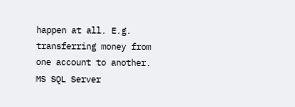happen at all. E.g. transferring money from one account to another.
MS SQL Server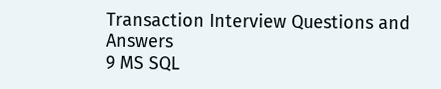Transaction Interview Questions and Answers
9 MS SQL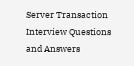Server Transaction Interview Questions and Answers